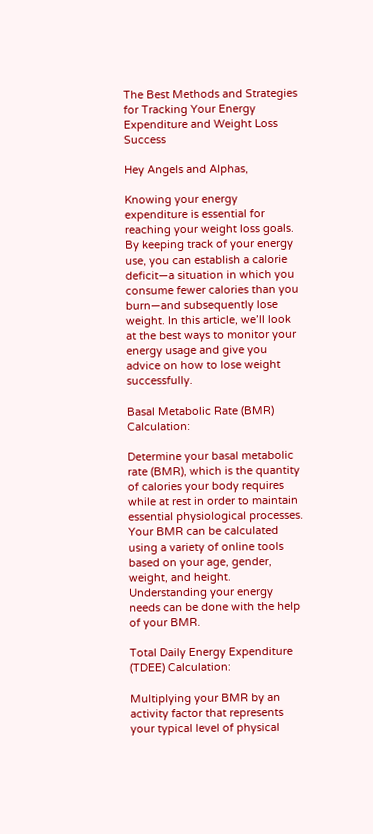The Best Methods and Strategies for Tracking Your Energy Expenditure and Weight Loss Success

Hey Angels and Alphas,

Knowing your energy expenditure is essential for reaching your weight loss goals. By keeping track of your energy use, you can establish a calorie deficit—a situation in which you consume fewer calories than you burn—and subsequently lose weight. In this article, we’ll look at the best ways to monitor your energy usage and give you advice on how to lose weight successfully.

Basal Metabolic Rate (BMR) Calculation:

Determine your basal metabolic rate (BMR), which is the quantity of calories your body requires while at rest in order to maintain essential physiological processes. Your BMR can be calculated using a variety of online tools based on your age, gender, weight, and height. Understanding your energy needs can be done with the help of your BMR.

Total Daily Energy Expenditure (TDEE) Calculation:

Multiplying your BMR by an activity factor that represents your typical level of physical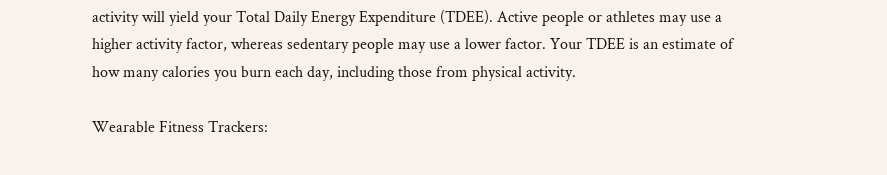activity will yield your Total Daily Energy Expenditure (TDEE). Active people or athletes may use a higher activity factor, whereas sedentary people may use a lower factor. Your TDEE is an estimate of how many calories you burn each day, including those from physical activity.

Wearable Fitness Trackers: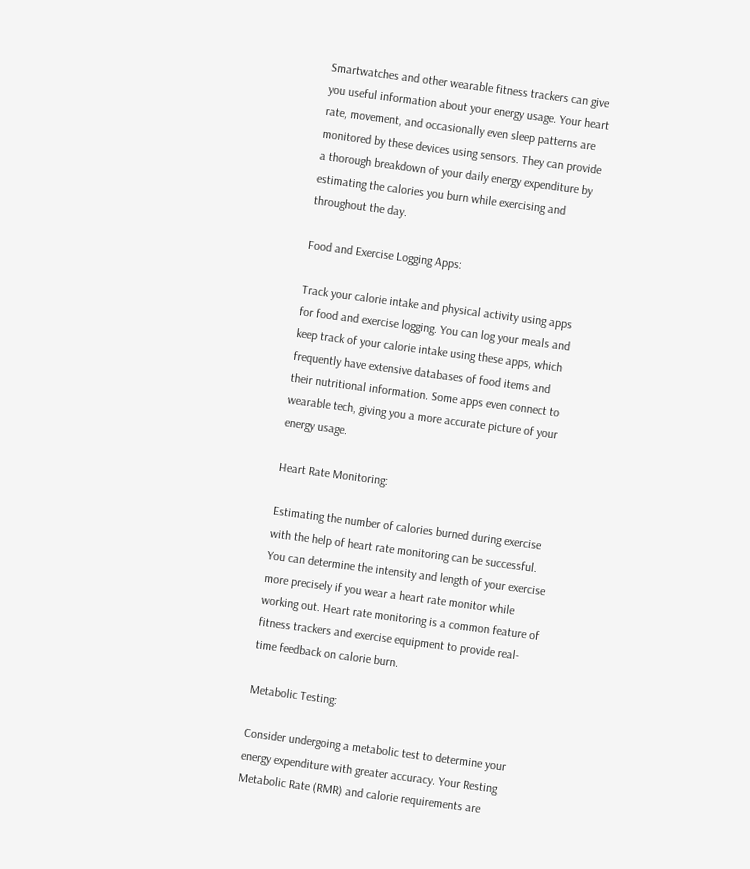Smartwatches and other wearable fitness trackers can give you useful information about your energy usage. Your heart rate, movement, and occasionally even sleep patterns are monitored by these devices using sensors. They can provide a thorough breakdown of your daily energy expenditure by estimating the calories you burn while exercising and throughout the day.

Food and Exercise Logging Apps:

Track your calorie intake and physical activity using apps for food and exercise logging. You can log your meals and keep track of your calorie intake using these apps, which frequently have extensive databases of food items and their nutritional information. Some apps even connect to wearable tech, giving you a more accurate picture of your energy usage.

Heart Rate Monitoring:

Estimating the number of calories burned during exercise with the help of heart rate monitoring can be successful. You can determine the intensity and length of your exercise more precisely if you wear a heart rate monitor while working out. Heart rate monitoring is a common feature of fitness trackers and exercise equipment to provide real-time feedback on calorie burn.

Metabolic Testing:

Consider undergoing a metabolic test to determine your energy expenditure with greater accuracy. Your Resting Metabolic Rate (RMR) and calorie requirements are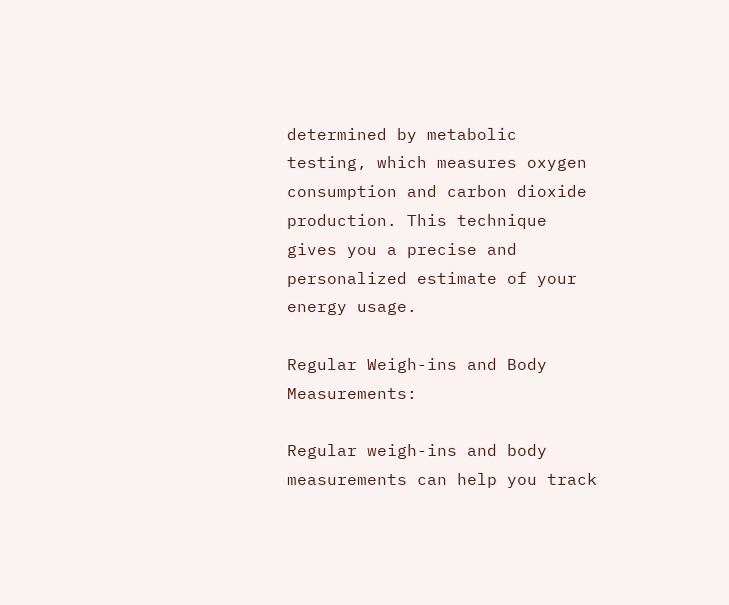determined by metabolic testing, which measures oxygen consumption and carbon dioxide production. This technique gives you a precise and personalized estimate of your energy usage.

Regular Weigh-ins and Body Measurements:

Regular weigh-ins and body measurements can help you track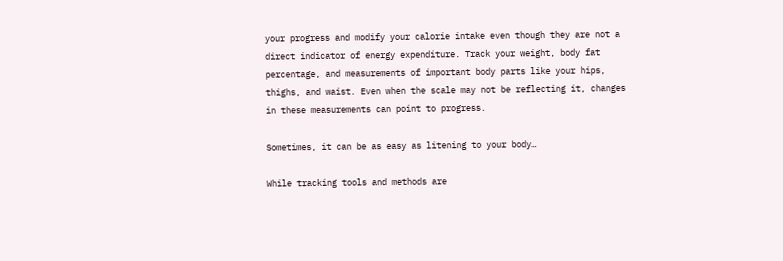your progress and modify your calorie intake even though they are not a direct indicator of energy expenditure. Track your weight, body fat percentage, and measurements of important body parts like your hips, thighs, and waist. Even when the scale may not be reflecting it, changes in these measurements can point to progress.

Sometimes, it can be as easy as litening to your body…

While tracking tools and methods are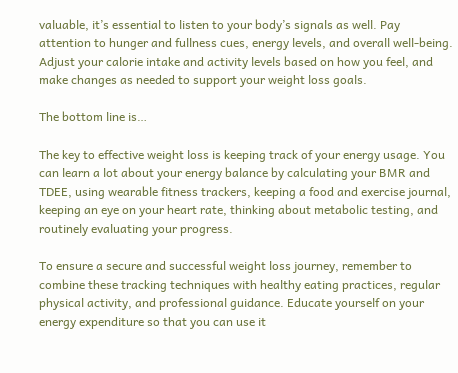valuable, it’s essential to listen to your body’s signals as well. Pay attention to hunger and fullness cues, energy levels, and overall well-being. Adjust your calorie intake and activity levels based on how you feel, and make changes as needed to support your weight loss goals.

The bottom line is…

The key to effective weight loss is keeping track of your energy usage. You can learn a lot about your energy balance by calculating your BMR and TDEE, using wearable fitness trackers, keeping a food and exercise journal, keeping an eye on your heart rate, thinking about metabolic testing, and routinely evaluating your progress.

To ensure a secure and successful weight loss journey, remember to combine these tracking techniques with healthy eating practices, regular physical activity, and professional guidance. Educate yourself on your energy expenditure so that you can use it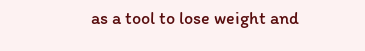as a tool to lose weight and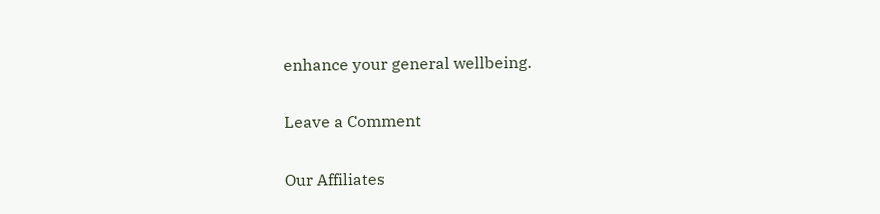enhance your general wellbeing.

Leave a Comment

Our Affiliates